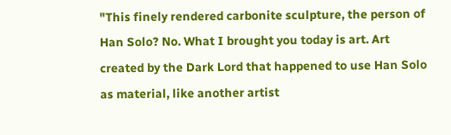"This finely rendered carbonite sculpture, the person of Han Solo? No. What I brought you today is art. Art created by the Dark Lord that happened to use Han Solo as material, like another artist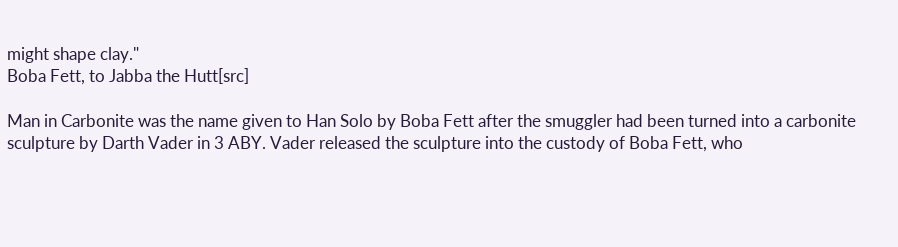might shape clay."
Boba Fett, to Jabba the Hutt[src]

Man in Carbonite was the name given to Han Solo by Boba Fett after the smuggler had been turned into a carbonite sculpture by Darth Vader in 3 ABY. Vader released the sculpture into the custody of Boba Fett, who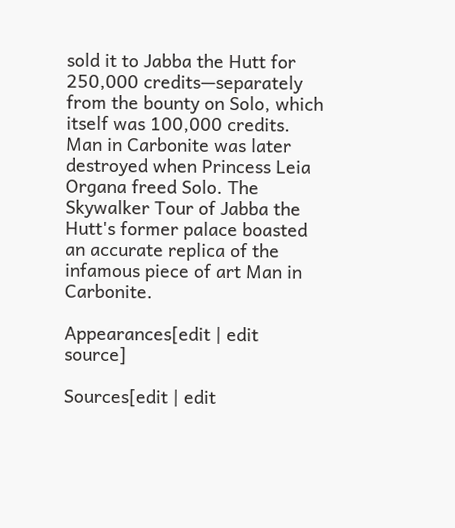sold it to Jabba the Hutt for 250,000 credits—separately from the bounty on Solo, which itself was 100,000 credits. Man in Carbonite was later destroyed when Princess Leia Organa freed Solo. The Skywalker Tour of Jabba the Hutt's former palace boasted an accurate replica of the infamous piece of art Man in Carbonite.

Appearances[edit | edit source]

Sources[edit | edit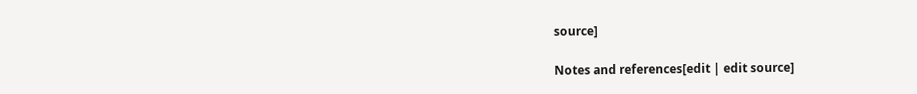source]

Notes and references[edit | edit source]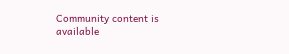Community content is available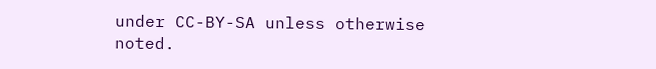under CC-BY-SA unless otherwise noted.